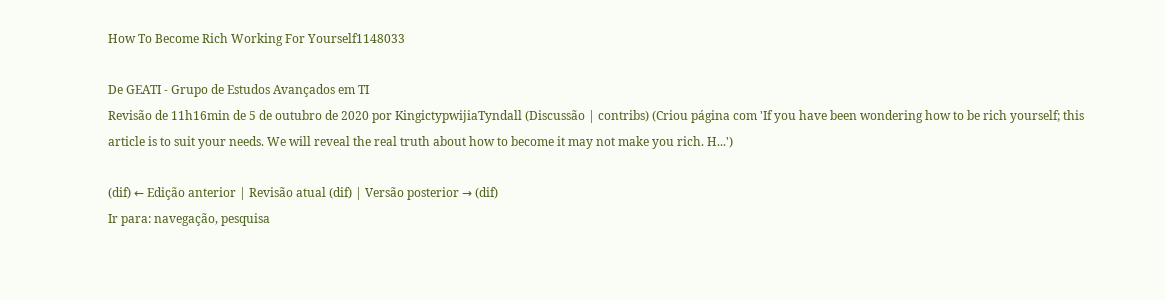How To Become Rich Working For Yourself1148033

De GEATI - Grupo de Estudos Avançados em TI
Revisão de 11h16min de 5 de outubro de 2020 por KingictypwijiaTyndall (Discussão | contribs) (Criou página com 'If you have been wondering how to be rich yourself; this article is to suit your needs. We will reveal the real truth about how to become it may not make you rich. H...')

(dif) ← Edição anterior | Revisão atual (dif) | Versão posterior → (dif)
Ir para: navegação, pesquisa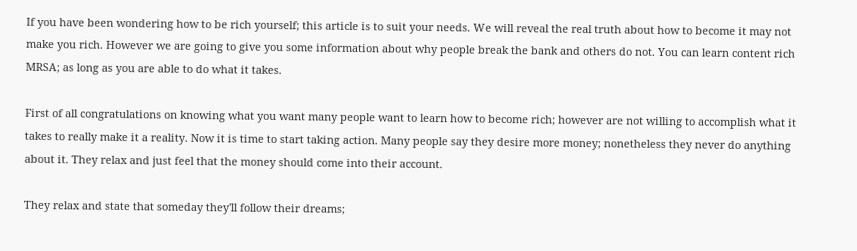If you have been wondering how to be rich yourself; this article is to suit your needs. We will reveal the real truth about how to become it may not make you rich. However we are going to give you some information about why people break the bank and others do not. You can learn content rich MRSA; as long as you are able to do what it takes.

First of all congratulations on knowing what you want many people want to learn how to become rich; however are not willing to accomplish what it takes to really make it a reality. Now it is time to start taking action. Many people say they desire more money; nonetheless they never do anything about it. They relax and just feel that the money should come into their account.

They relax and state that someday they'll follow their dreams;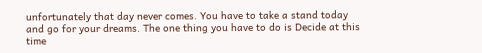unfortunately that day never comes. You have to take a stand today and go for your dreams. The one thing you have to do is Decide at this time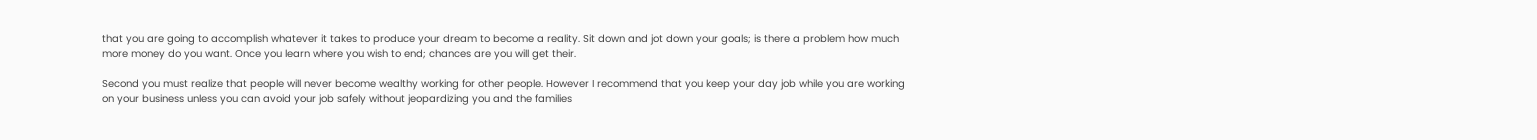that you are going to accomplish whatever it takes to produce your dream to become a reality. Sit down and jot down your goals; is there a problem how much more money do you want. Once you learn where you wish to end; chances are you will get their.

Second you must realize that people will never become wealthy working for other people. However I recommend that you keep your day job while you are working on your business unless you can avoid your job safely without jeopardizing you and the families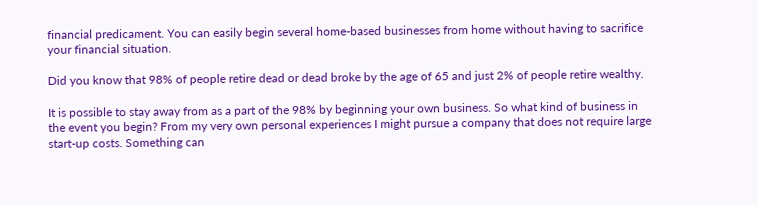financial predicament. You can easily begin several home-based businesses from home without having to sacrifice your financial situation.

Did you know that 98% of people retire dead or dead broke by the age of 65 and just 2% of people retire wealthy.

It is possible to stay away from as a part of the 98% by beginning your own business. So what kind of business in the event you begin? From my very own personal experiences I might pursue a company that does not require large start-up costs. Something can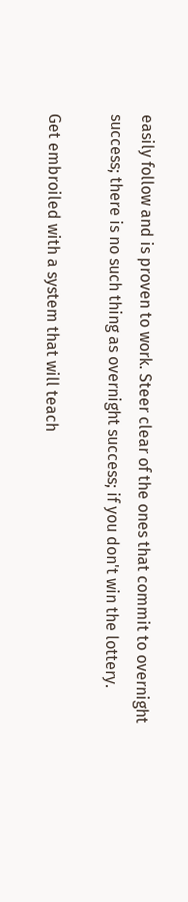easily follow and is proven to work. Steer clear of the ones that commit to overnight success; there is no such thing as overnight success; if you don't win the lottery.

Get embroiled with a system that will teach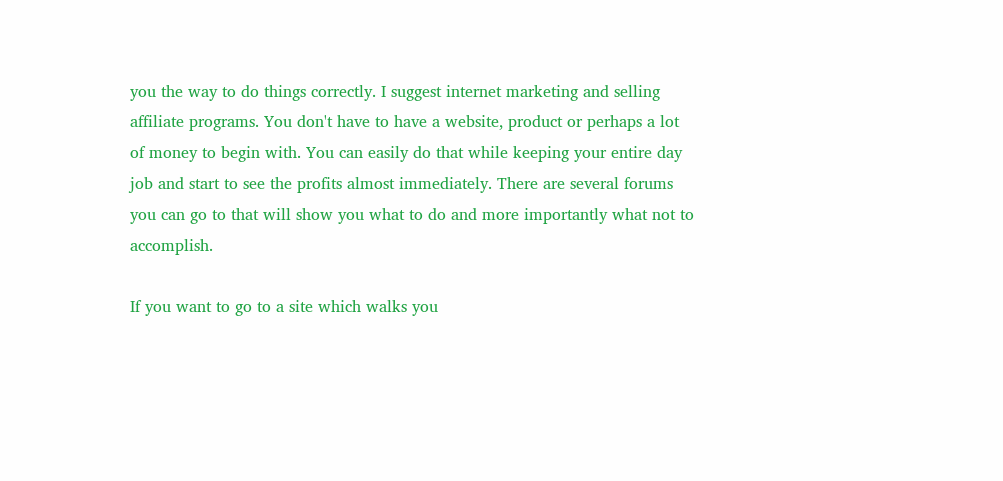you the way to do things correctly. I suggest internet marketing and selling affiliate programs. You don't have to have a website, product or perhaps a lot of money to begin with. You can easily do that while keeping your entire day job and start to see the profits almost immediately. There are several forums you can go to that will show you what to do and more importantly what not to accomplish.

If you want to go to a site which walks you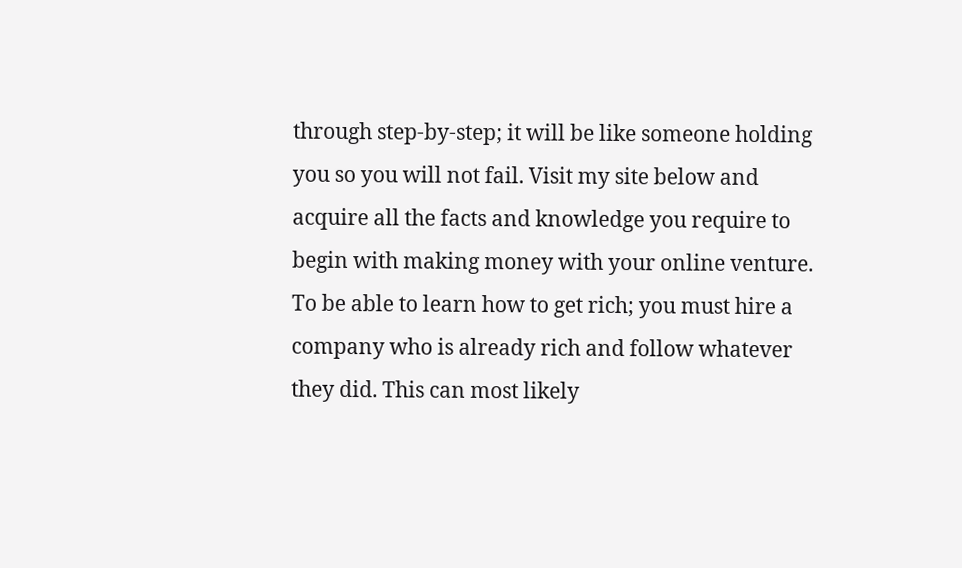through step-by-step; it will be like someone holding you so you will not fail. Visit my site below and acquire all the facts and knowledge you require to begin with making money with your online venture. To be able to learn how to get rich; you must hire a company who is already rich and follow whatever they did. This can most likely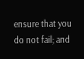ensure that you do not fail; and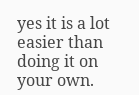yes it is a lot easier than doing it on your own.